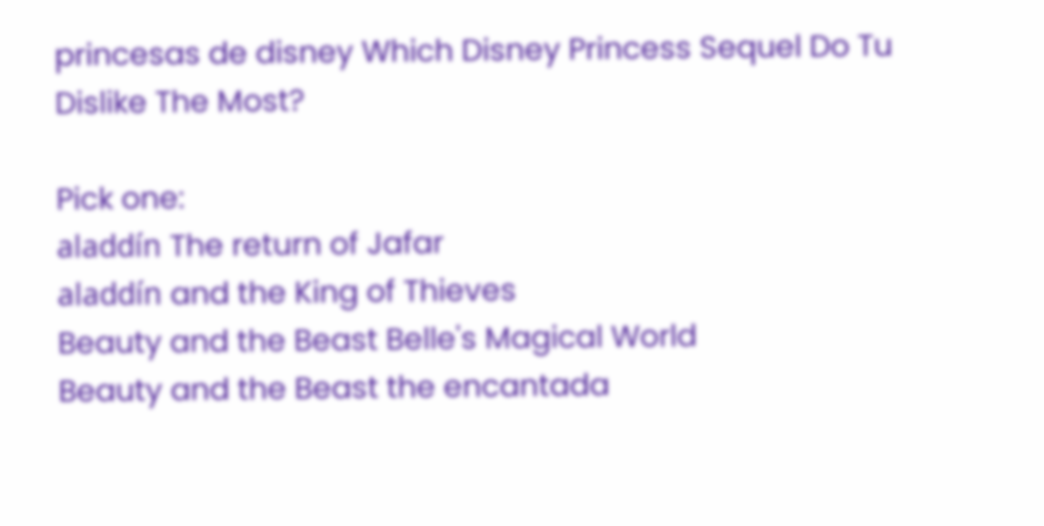princesas de disney Which Disney Princess Sequel Do Tu Dislike The Most?

Pick one:
aladdín The return of Jafar
aladdín and the King of Thieves
Beauty and the Beast Belle's Magical World
Beauty and the Beast the encantada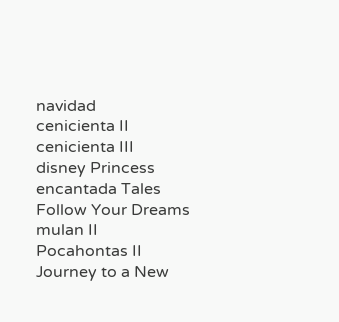navidad
cenicienta II
cenicienta III
disney Princess encantada Tales Follow Your Dreams
mulan II
Pocahontas II Journey to a New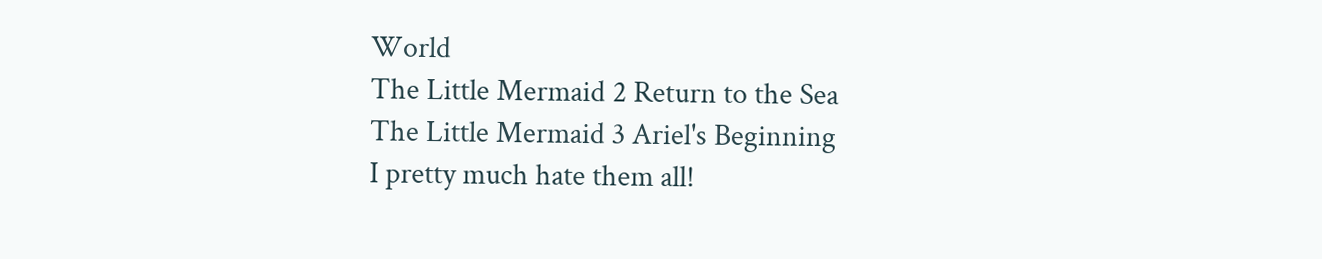World
The Little Mermaid 2 Return to the Sea
The Little Mermaid 3 Ariel's Beginning
I pretty much hate them all!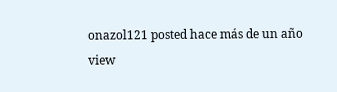onazol121 posted hace más de un año
view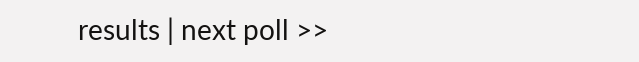results | next poll >>